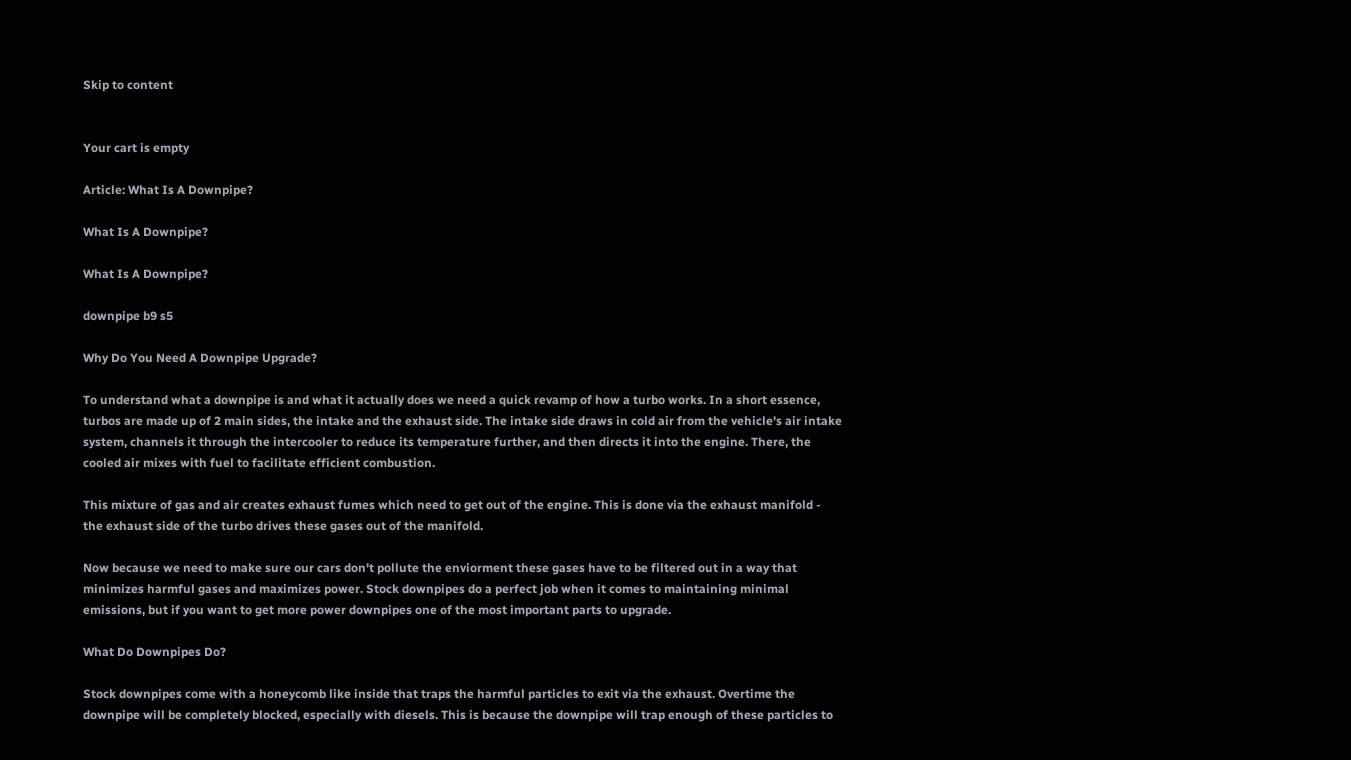Skip to content


Your cart is empty

Article: What Is A Downpipe?

What Is A Downpipe?

What Is A Downpipe?

downpipe b9 s5

Why Do You Need A Downpipe Upgrade?

To understand what a downpipe is and what it actually does we need a quick revamp of how a turbo works. In a short essence, turbos are made up of 2 main sides, the intake and the exhaust side. The intake side draws in cold air from the vehicle's air intake system, channels it through the intercooler to reduce its temperature further, and then directs it into the engine. There, the cooled air mixes with fuel to facilitate efficient combustion.

This mixture of gas and air creates exhaust fumes which need to get out of the engine. This is done via the exhaust manifold - the exhaust side of the turbo drives these gases out of the manifold.

Now because we need to make sure our cars don't pollute the enviorment these gases have to be filtered out in a way that minimizes harmful gases and maximizes power. Stock downpipes do a perfect job when it comes to maintaining minimal emissions, but if you want to get more power downpipes one of the most important parts to upgrade.

What Do Downpipes Do?

Stock downpipes come with a honeycomb like inside that traps the harmful particles to exit via the exhaust. Overtime the downpipe will be completely blocked, especially with diesels. This is because the downpipe will trap enough of these particles to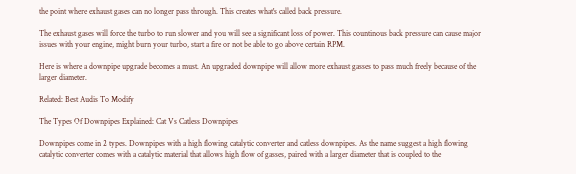the point where exhaust gases can no longer pass through. This creates what's called back pressure.

The exhaust gases will force the turbo to run slower and you will see a significant loss of power. This countinous back pressure can cause major issues with your engine, might burn your turbo, start a fire or not be able to go above certain RPM.

Here is where a downpipe upgrade becomes a must. An upgraded downpipe will allow more exhaust gasses to pass much freely because of the larger diameter.

Related: Best Audis To Modify

The Types Of Downpipes Explained: Cat Vs Catless Downpipes

Downpipes come in 2 types. Downpipes with a high flowing catalytic converter and catless downpipes. As the name suggest a high flowing catalytic converter comes with a catalytic material that allows high flow of gasses, paired with a larger diameter that is coupled to the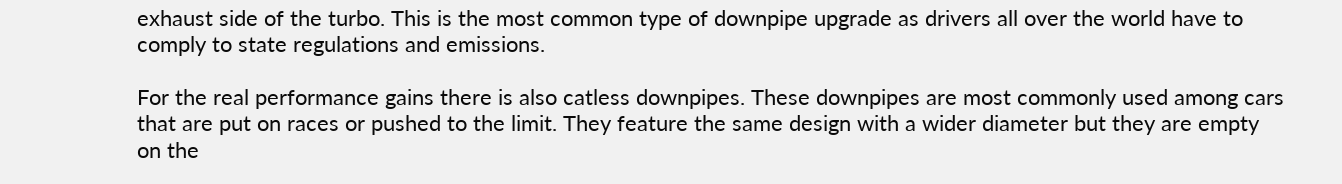exhaust side of the turbo. This is the most common type of downpipe upgrade as drivers all over the world have to comply to state regulations and emissions.

For the real performance gains there is also catless downpipes. These downpipes are most commonly used among cars that are put on races or pushed to the limit. They feature the same design with a wider diameter but they are empty on the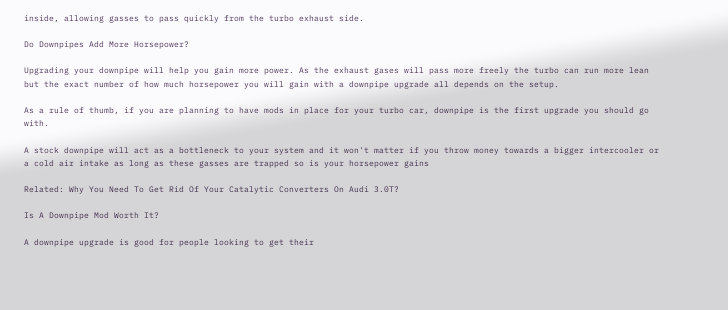inside, allowing gasses to pass quickly from the turbo exhaust side.

Do Downpipes Add More Horsepower?

Upgrading your downpipe will help you gain more power. As the exhaust gases will pass more freely the turbo can run more lean but the exact number of how much horsepower you will gain with a downpipe upgrade all depends on the setup.

As a rule of thumb, if you are planning to have mods in place for your turbo car, downpipe is the first upgrade you should go with.

A stock downpipe will act as a bottleneck to your system and it won't matter if you throw money towards a bigger intercooler or a cold air intake as long as these gasses are trapped so is your horsepower gains

Related: Why You Need To Get Rid Of Your Catalytic Converters On Audi 3.0T?

Is A Downpipe Mod Worth It?

A downpipe upgrade is good for people looking to get their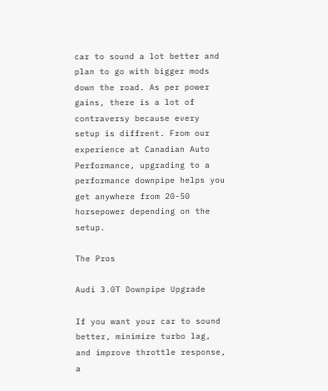car to sound a lot better and plan to go with bigger mods down the road. As per power gains, there is a lot of contraversy because every setup is diffrent. From our experience at Canadian Auto Performance, upgrading to a performance downpipe helps you get anywhere from 20-50 horsepower depending on the setup.

The Pros

Audi 3.0T Downpipe Upgrade

If you want your car to sound better, minimize turbo lag, and improve throttle response, a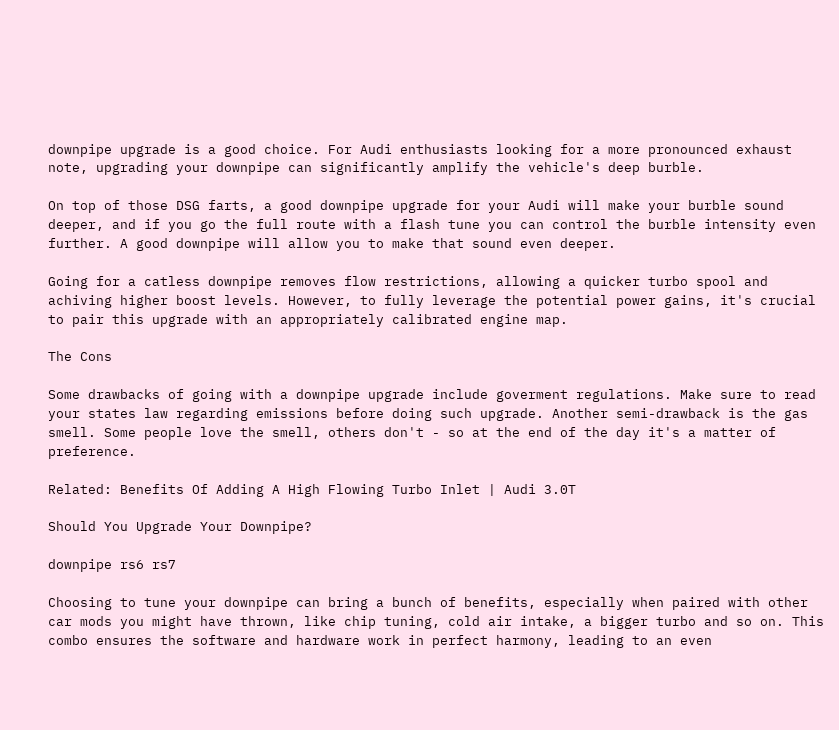downpipe upgrade is a good choice. For Audi enthusiasts looking for a more pronounced exhaust note, upgrading your downpipe can significantly amplify the vehicle's deep burble.

On top of those DSG farts, a good downpipe upgrade for your Audi will make your burble sound deeper, and if you go the full route with a flash tune you can control the burble intensity even further. A good downpipe will allow you to make that sound even deeper.

Going for a catless downpipe removes flow restrictions, allowing a quicker turbo spool and achiving higher boost levels. However, to fully leverage the potential power gains, it's crucial to pair this upgrade with an appropriately calibrated engine map.

The Cons

Some drawbacks of going with a downpipe upgrade include goverment regulations. Make sure to read your states law regarding emissions before doing such upgrade. Another semi-drawback is the gas smell. Some people love the smell, others don't - so at the end of the day it's a matter of preference.

Related: Benefits Of Adding A High Flowing Turbo Inlet | Audi 3.0T

Should You Upgrade Your Downpipe?

downpipe rs6 rs7

Choosing to tune your downpipe can bring a bunch of benefits, especially when paired with other car mods you might have thrown, like chip tuning, cold air intake, a bigger turbo and so on. This combo ensures the software and hardware work in perfect harmony, leading to an even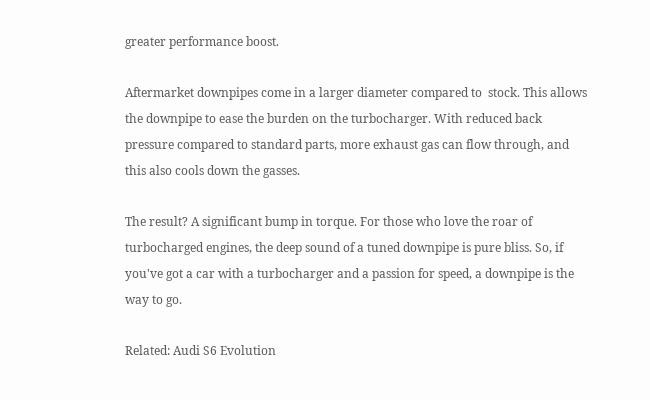greater performance boost.

Aftermarket downpipes come in a larger diameter compared to  stock. This allows the downpipe to ease the burden on the turbocharger. With reduced back pressure compared to standard parts, more exhaust gas can flow through, and this also cools down the gasses.

The result? A significant bump in torque. For those who love the roar of turbocharged engines, the deep sound of a tuned downpipe is pure bliss. So, if you've got a car with a turbocharger and a passion for speed, a downpipe is the way to go.

Related: Audi S6 Evolution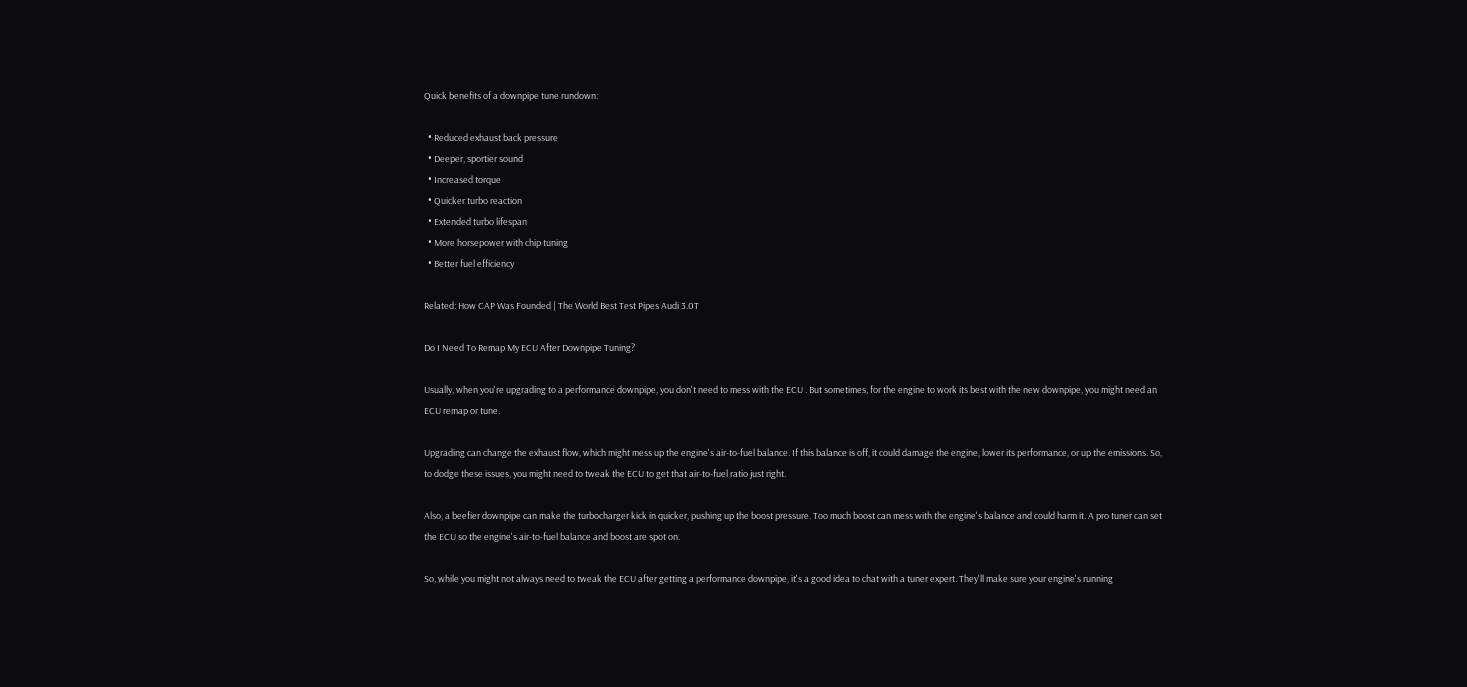Quick benefits of a downpipe tune rundown:

  • Reduced exhaust back pressure
  • Deeper, sportier sound
  • Increased torque
  • Quicker turbo reaction
  • Extended turbo lifespan
  • More horsepower with chip tuning
  • Better fuel efficiency

Related: How CAP Was Founded | The World Best Test Pipes Audi 3.0T

Do I Need To Remap My ECU After Downpipe Tuning?

Usually, when you're upgrading to a performance downpipe, you don't need to mess with the ECU . But sometimes, for the engine to work its best with the new downpipe, you might need an ECU remap or tune.

Upgrading can change the exhaust flow, which might mess up the engine's air-to-fuel balance. If this balance is off, it could damage the engine, lower its performance, or up the emissions. So, to dodge these issues, you might need to tweak the ECU to get that air-to-fuel ratio just right.

Also, a beefier downpipe can make the turbocharger kick in quicker, pushing up the boost pressure. Too much boost can mess with the engine's balance and could harm it. A pro tuner can set the ECU so the engine's air-to-fuel balance and boost are spot on.

So, while you might not always need to tweak the ECU after getting a performance downpipe, it's a good idea to chat with a tuner expert. They'll make sure your engine's running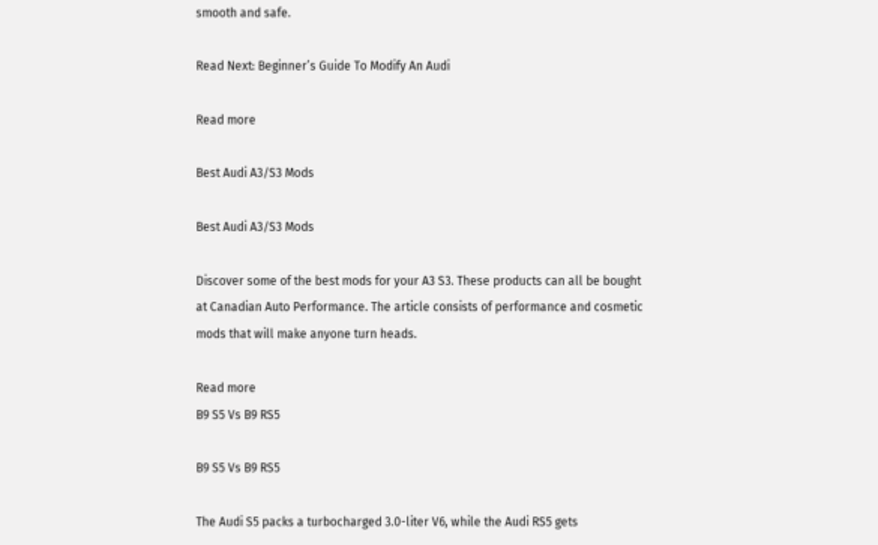smooth and safe.

Read Next: Beginner’s Guide To Modify An Audi

Read more

Best Audi A3/S3 Mods

Best Audi A3/S3 Mods

Discover some of the best mods for your A3 S3. These products can all be bought at Canadian Auto Performance. The article consists of performance and cosmetic mods that will make anyone turn heads.

Read more
B9 S5 Vs B9 RS5

B9 S5 Vs B9 RS5

The Audi S5 packs a turbocharged 3.0-liter V6, while the Audi RS5 gets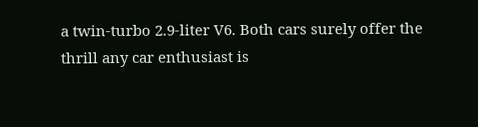a twin-turbo 2.9-liter V6. Both cars surely offer the thrill any car enthusiast is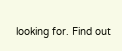looking for. Find out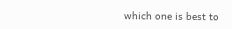which one is best to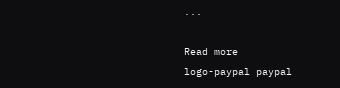...

Read more
logo-paypal paypal